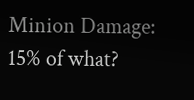Minion Damage: 15% of what?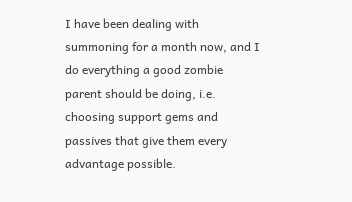I have been dealing with summoning for a month now, and I do everything a good zombie parent should be doing, i.e. choosing support gems and passives that give them every advantage possible.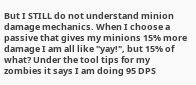But I STILL do not understand minion damage mechanics. When I choose a passive that gives my minions 15% more damage I am all like "yay!", but 15% of what? Under the tool tips for my zombies it says I am doing 95 DPS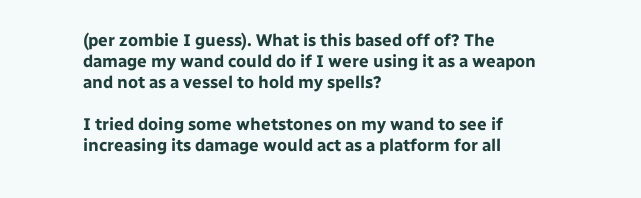(per zombie I guess). What is this based off of? The damage my wand could do if I were using it as a weapon and not as a vessel to hold my spells?

I tried doing some whetstones on my wand to see if increasing its damage would act as a platform for all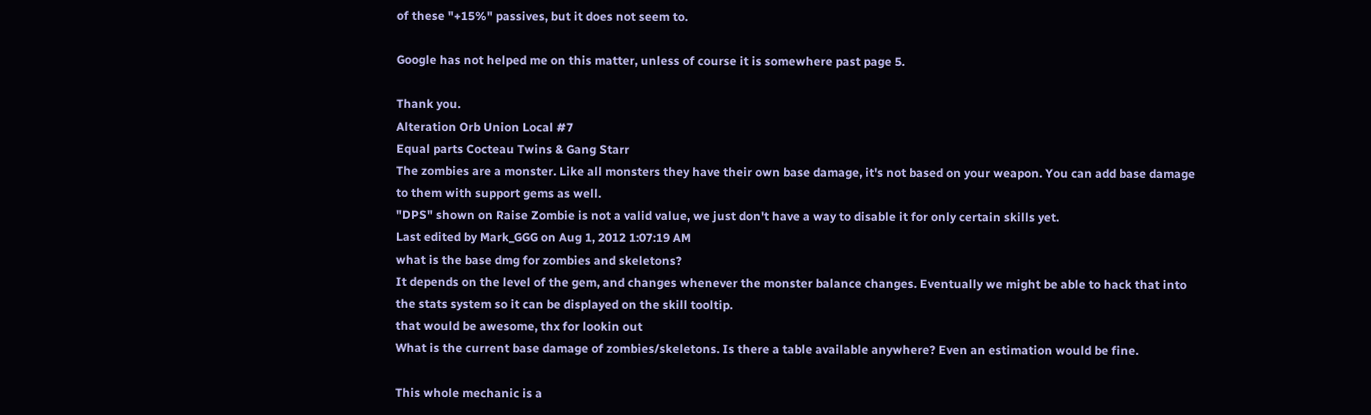of these "+15%" passives, but it does not seem to.

Google has not helped me on this matter, unless of course it is somewhere past page 5.

Thank you.
Alteration Orb Union Local #7
Equal parts Cocteau Twins & Gang Starr
The zombies are a monster. Like all monsters they have their own base damage, it's not based on your weapon. You can add base damage to them with support gems as well.
"DPS" shown on Raise Zombie is not a valid value, we just don't have a way to disable it for only certain skills yet.
Last edited by Mark_GGG on Aug 1, 2012 1:07:19 AM
what is the base dmg for zombies and skeletons?
It depends on the level of the gem, and changes whenever the monster balance changes. Eventually we might be able to hack that into the stats system so it can be displayed on the skill tooltip.
that would be awesome, thx for lookin out
What is the current base damage of zombies/skeletons. Is there a table available anywhere? Even an estimation would be fine.

This whole mechanic is a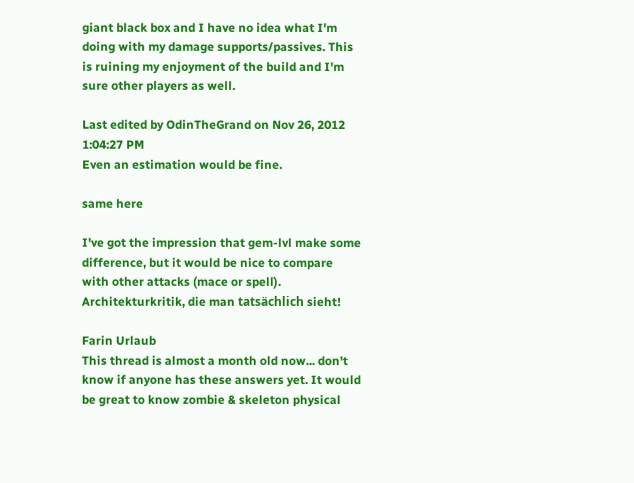giant black box and I have no idea what I'm doing with my damage supports/passives. This is ruining my enjoyment of the build and I'm sure other players as well.

Last edited by OdinTheGrand on Nov 26, 2012 1:04:27 PM
Even an estimation would be fine.

same here

I've got the impression that gem-lvl make some difference, but it would be nice to compare with other attacks (mace or spell).
Architekturkritik, die man tatsächlich sieht!

Farin Urlaub
This thread is almost a month old now... don't know if anyone has these answers yet. It would be great to know zombie & skeleton physical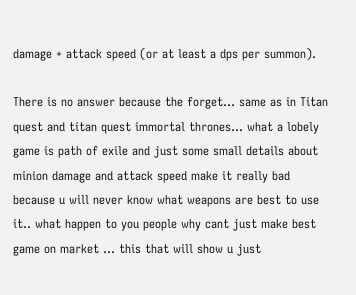damage + attack speed (or at least a dps per summon).

There is no answer because the forget... same as in Titan quest and titan quest immortal thrones... what a lobely game is path of exile and just some small details about minion damage and attack speed make it really bad because u will never know what weapons are best to use it.. what happen to you people why cant just make best game on market ... this that will show u just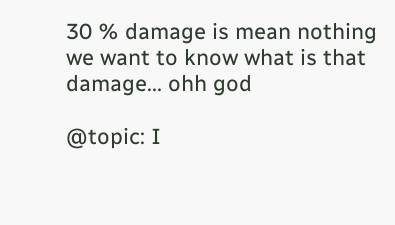30 % damage is mean nothing we want to know what is that damage... ohh god

@topic: I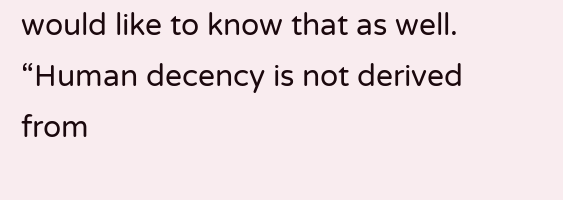would like to know that as well.
“Human decency is not derived from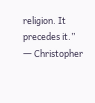religion. It precedes it.”
― Christopher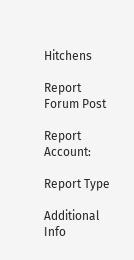Hitchens

Report Forum Post

Report Account:

Report Type

Additional Info